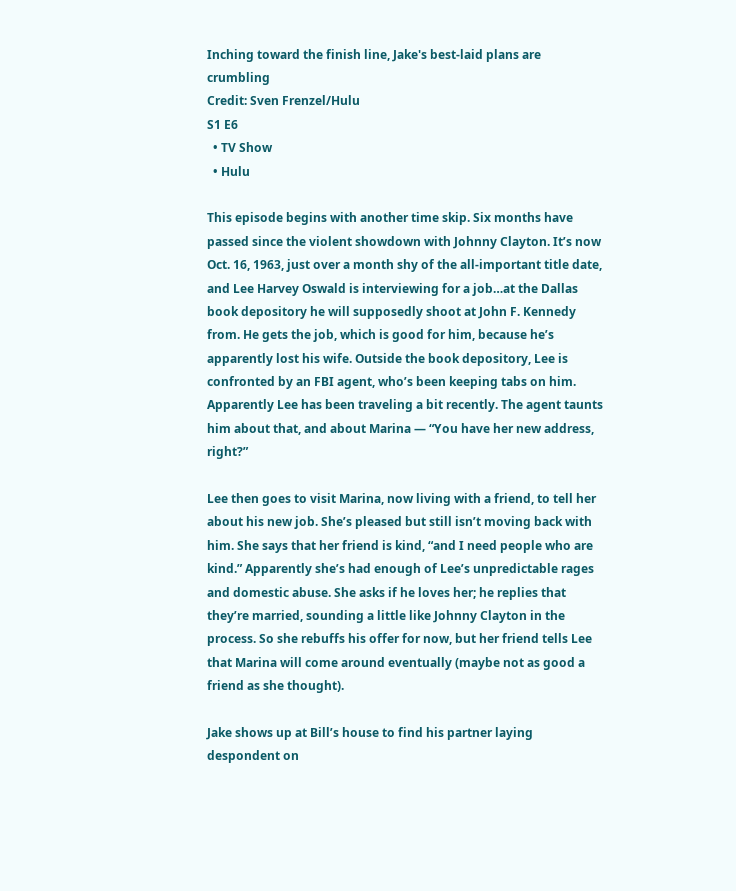Inching toward the finish line, Jake's best-laid plans are crumbling
Credit: Sven Frenzel/Hulu
S1 E6
  • TV Show
  • Hulu

This episode begins with another time skip. Six months have passed since the violent showdown with Johnny Clayton. It’s now Oct. 16, 1963, just over a month shy of the all-important title date, and Lee Harvey Oswald is interviewing for a job…at the Dallas book depository he will supposedly shoot at John F. Kennedy from. He gets the job, which is good for him, because he’s apparently lost his wife. Outside the book depository, Lee is confronted by an FBI agent, who’s been keeping tabs on him. Apparently Lee has been traveling a bit recently. The agent taunts him about that, and about Marina — “You have her new address, right?”

Lee then goes to visit Marina, now living with a friend, to tell her about his new job. She’s pleased but still isn’t moving back with him. She says that her friend is kind, “and I need people who are kind.” Apparently she’s had enough of Lee’s unpredictable rages and domestic abuse. She asks if he loves her; he replies that they’re married, sounding a little like Johnny Clayton in the process. So she rebuffs his offer for now, but her friend tells Lee that Marina will come around eventually (maybe not as good a friend as she thought).

Jake shows up at Bill’s house to find his partner laying despondent on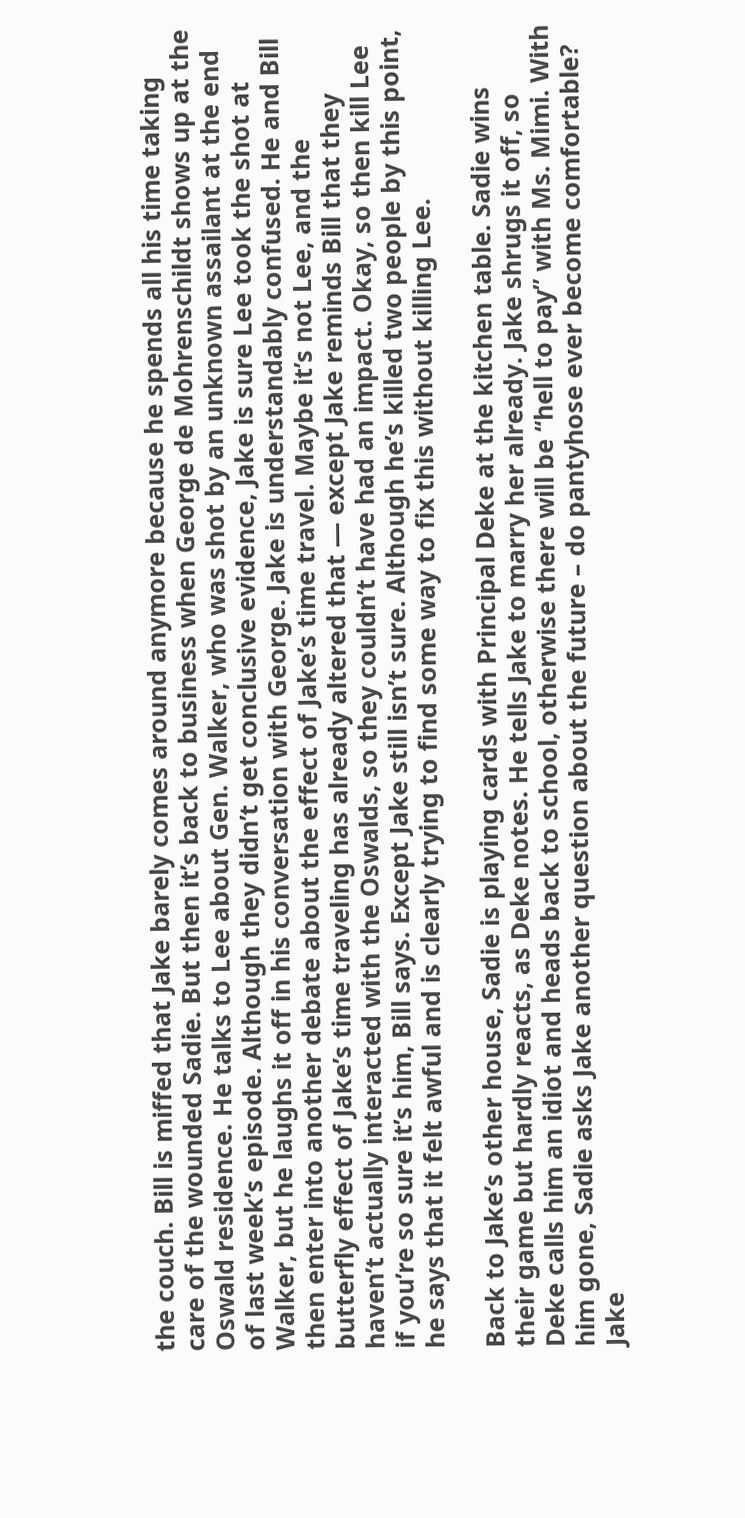the couch. Bill is miffed that Jake barely comes around anymore because he spends all his time taking care of the wounded Sadie. But then it’s back to business when George de Mohrenschildt shows up at the Oswald residence. He talks to Lee about Gen. Walker, who was shot by an unknown assailant at the end of last week’s episode. Although they didn’t get conclusive evidence, Jake is sure Lee took the shot at Walker, but he laughs it off in his conversation with George. Jake is understandably confused. He and Bill then enter into another debate about the effect of Jake’s time travel. Maybe it’s not Lee, and the butterfly effect of Jake’s time traveling has already altered that — except Jake reminds Bill that they haven’t actually interacted with the Oswalds, so they couldn’t have had an impact. Okay, so then kill Lee if you’re so sure it’s him, Bill says. Except Jake still isn’t sure. Although he’s killed two people by this point, he says that it felt awful and is clearly trying to find some way to fix this without killing Lee.

Back to Jake’s other house, Sadie is playing cards with Principal Deke at the kitchen table. Sadie wins their game but hardly reacts, as Deke notes. He tells Jake to marry her already. Jake shrugs it off, so Deke calls him an idiot and heads back to school, otherwise there will be “hell to pay” with Ms. Mimi. With him gone, Sadie asks Jake another question about the future – do pantyhose ever become comfortable? Jake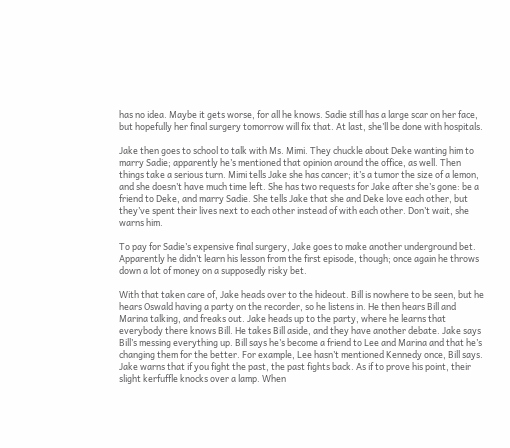has no idea. Maybe it gets worse, for all he knows. Sadie still has a large scar on her face, but hopefully her final surgery tomorrow will fix that. At last, she’ll be done with hospitals.

Jake then goes to school to talk with Ms. Mimi. They chuckle about Deke wanting him to marry Sadie; apparently he’s mentioned that opinion around the office, as well. Then things take a serious turn. Mimi tells Jake she has cancer; it’s a tumor the size of a lemon, and she doesn’t have much time left. She has two requests for Jake after she’s gone: be a friend to Deke, and marry Sadie. She tells Jake that she and Deke love each other, but they’ve spent their lives next to each other instead of with each other. Don’t wait, she warns him.

To pay for Sadie’s expensive final surgery, Jake goes to make another underground bet. Apparently he didn’t learn his lesson from the first episode, though; once again he throws down a lot of money on a supposedly risky bet.

With that taken care of, Jake heads over to the hideout. Bill is nowhere to be seen, but he hears Oswald having a party on the recorder, so he listens in. He then hears Bill and Marina talking, and freaks out. Jake heads up to the party, where he learns that everybody there knows Bill. He takes Bill aside, and they have another debate. Jake says Bill’s messing everything up. Bill says he’s become a friend to Lee and Marina and that he’s changing them for the better. For example, Lee hasn’t mentioned Kennedy once, Bill says. Jake warns that if you fight the past, the past fights back. As if to prove his point, their slight kerfuffle knocks over a lamp. When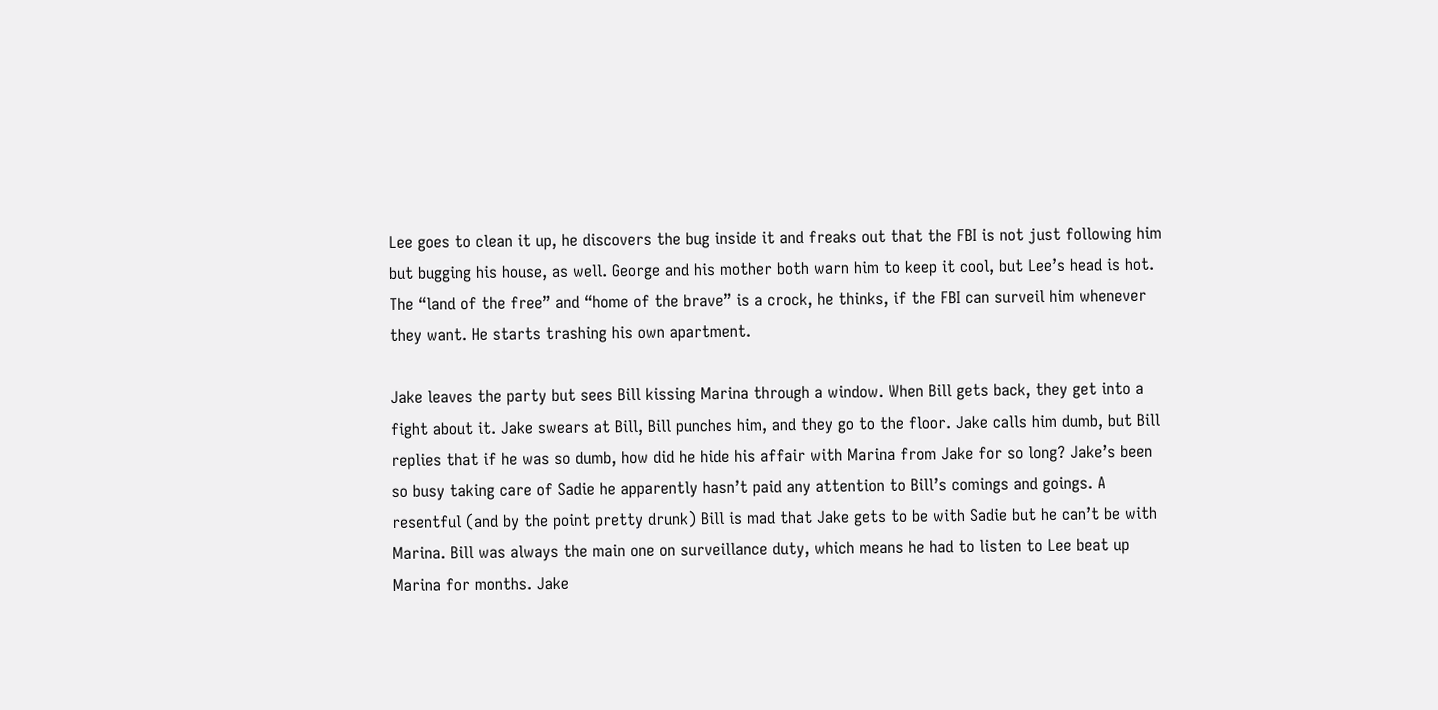Lee goes to clean it up, he discovers the bug inside it and freaks out that the FBI is not just following him but bugging his house, as well. George and his mother both warn him to keep it cool, but Lee’s head is hot. The “land of the free” and “home of the brave” is a crock, he thinks, if the FBI can surveil him whenever they want. He starts trashing his own apartment.

Jake leaves the party but sees Bill kissing Marina through a window. When Bill gets back, they get into a fight about it. Jake swears at Bill, Bill punches him, and they go to the floor. Jake calls him dumb, but Bill replies that if he was so dumb, how did he hide his affair with Marina from Jake for so long? Jake’s been so busy taking care of Sadie he apparently hasn’t paid any attention to Bill’s comings and goings. A resentful (and by the point pretty drunk) Bill is mad that Jake gets to be with Sadie but he can’t be with Marina. Bill was always the main one on surveillance duty, which means he had to listen to Lee beat up Marina for months. Jake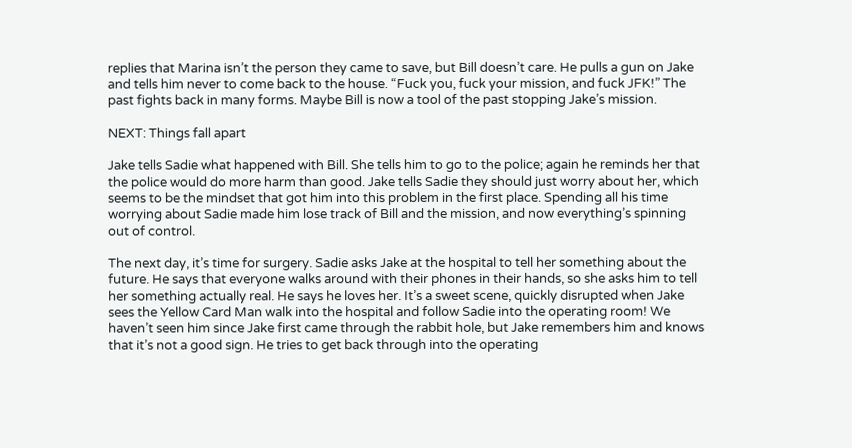replies that Marina isn’t the person they came to save, but Bill doesn’t care. He pulls a gun on Jake and tells him never to come back to the house. “Fuck you, fuck your mission, and fuck JFK!” The past fights back in many forms. Maybe Bill is now a tool of the past stopping Jake’s mission.

NEXT: Things fall apart

Jake tells Sadie what happened with Bill. She tells him to go to the police; again he reminds her that the police would do more harm than good. Jake tells Sadie they should just worry about her, which seems to be the mindset that got him into this problem in the first place. Spending all his time worrying about Sadie made him lose track of Bill and the mission, and now everything’s spinning out of control.

The next day, it’s time for surgery. Sadie asks Jake at the hospital to tell her something about the future. He says that everyone walks around with their phones in their hands, so she asks him to tell her something actually real. He says he loves her. It’s a sweet scene, quickly disrupted when Jake sees the Yellow Card Man walk into the hospital and follow Sadie into the operating room! We haven’t seen him since Jake first came through the rabbit hole, but Jake remembers him and knows that it’s not a good sign. He tries to get back through into the operating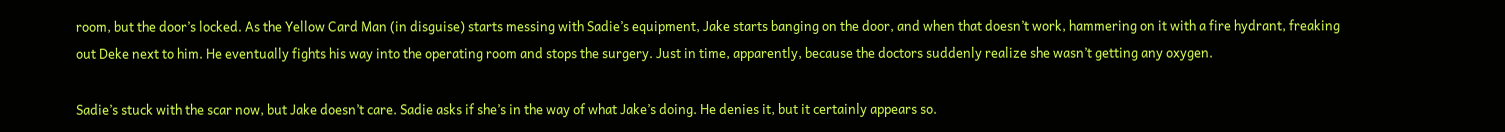room, but the door’s locked. As the Yellow Card Man (in disguise) starts messing with Sadie’s equipment, Jake starts banging on the door, and when that doesn’t work, hammering on it with a fire hydrant, freaking out Deke next to him. He eventually fights his way into the operating room and stops the surgery. Just in time, apparently, because the doctors suddenly realize she wasn’t getting any oxygen.

Sadie’s stuck with the scar now, but Jake doesn’t care. Sadie asks if she’s in the way of what Jake’s doing. He denies it, but it certainly appears so.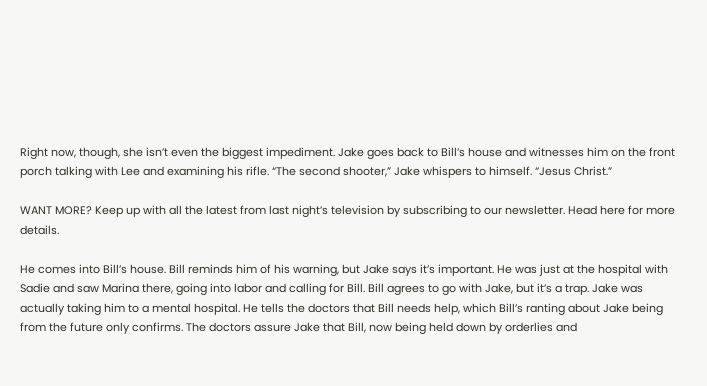Right now, though, she isn’t even the biggest impediment. Jake goes back to Bill’s house and witnesses him on the front porch talking with Lee and examining his rifle. “The second shooter,” Jake whispers to himself. “Jesus Christ.”

WANT MORE? Keep up with all the latest from last night’s television by subscribing to our newsletter. Head here for more details.

He comes into Bill’s house. Bill reminds him of his warning, but Jake says it’s important. He was just at the hospital with Sadie and saw Marina there, going into labor and calling for Bill. Bill agrees to go with Jake, but it’s a trap. Jake was actually taking him to a mental hospital. He tells the doctors that Bill needs help, which Bill’s ranting about Jake being from the future only confirms. The doctors assure Jake that Bill, now being held down by orderlies and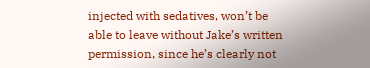injected with sedatives, won’t be able to leave without Jake’s written permission, since he’s clearly not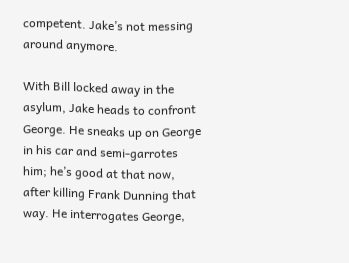competent. Jake’s not messing around anymore.

With Bill locked away in the asylum, Jake heads to confront George. He sneaks up on George in his car and semi-garrotes him; he’s good at that now, after killing Frank Dunning that way. He interrogates George,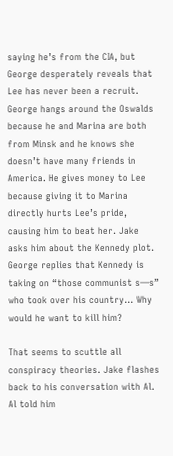saying he’s from the CIA, but George desperately reveals that Lee has never been a recruit. George hangs around the Oswalds because he and Marina are both from Minsk and he knows she doesn’t have many friends in America. He gives money to Lee because giving it to Marina directly hurts Lee’s pride, causing him to beat her. Jake asks him about the Kennedy plot. George replies that Kennedy is taking on “those communist s—s” who took over his country… Why would he want to kill him?

That seems to scuttle all conspiracy theories. Jake flashes back to his conversation with Al. Al told him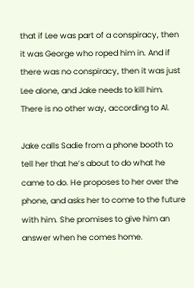that if Lee was part of a conspiracy, then it was George who roped him in. And if there was no conspiracy, then it was just Lee alone, and Jake needs to kill him. There is no other way, according to Al.

Jake calls Sadie from a phone booth to tell her that he’s about to do what he came to do. He proposes to her over the phone, and asks her to come to the future with him. She promises to give him an answer when he comes home.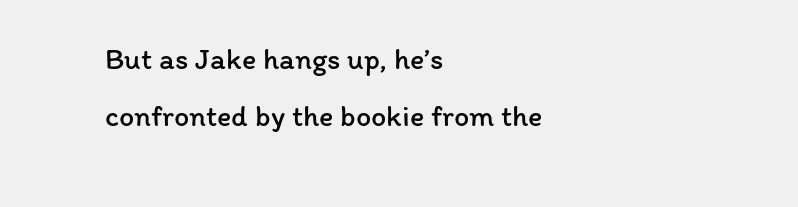But as Jake hangs up, he’s confronted by the bookie from the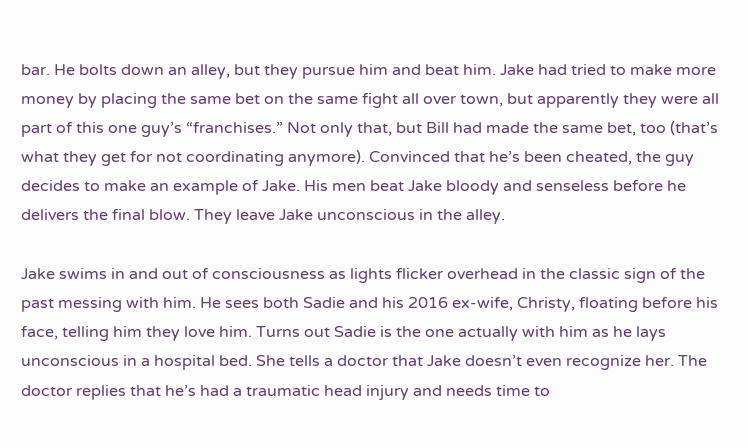bar. He bolts down an alley, but they pursue him and beat him. Jake had tried to make more money by placing the same bet on the same fight all over town, but apparently they were all part of this one guy’s “franchises.” Not only that, but Bill had made the same bet, too (that’s what they get for not coordinating anymore). Convinced that he’s been cheated, the guy decides to make an example of Jake. His men beat Jake bloody and senseless before he delivers the final blow. They leave Jake unconscious in the alley.

Jake swims in and out of consciousness as lights flicker overhead in the classic sign of the past messing with him. He sees both Sadie and his 2016 ex-wife, Christy, floating before his face, telling him they love him. Turns out Sadie is the one actually with him as he lays unconscious in a hospital bed. She tells a doctor that Jake doesn’t even recognize her. The doctor replies that he’s had a traumatic head injury and needs time to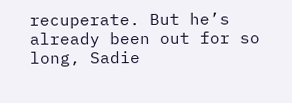recuperate. But he’s already been out for so long, Sadie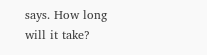says. How long will it take?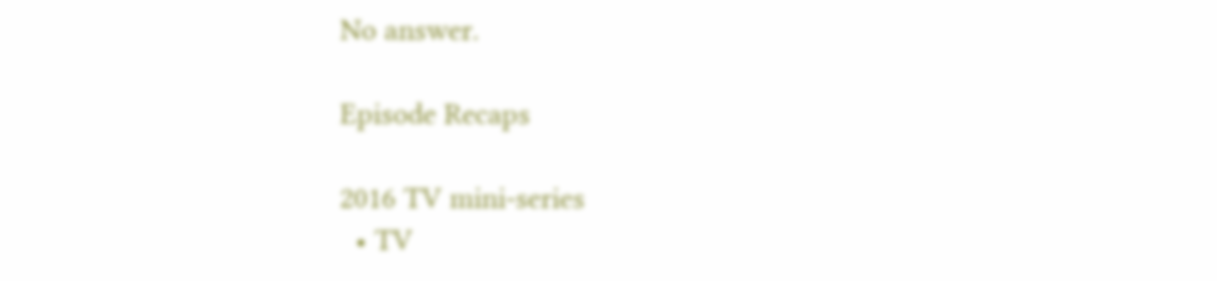No answer.

Episode Recaps

2016 TV mini-series
  • TV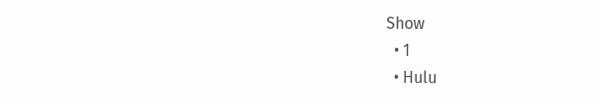Show
  • 1
  • Hulu